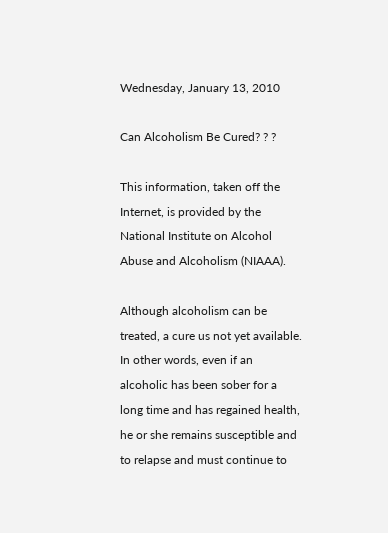Wednesday, January 13, 2010

Can Alcoholism Be Cured? ? ?

This information, taken off the Internet, is provided by the National Institute on Alcohol Abuse and Alcoholism (NIAAA).

Although alcoholism can be treated, a cure us not yet available. In other words, even if an alcoholic has been sober for a long time and has regained health, he or she remains susceptible and to relapse and must continue to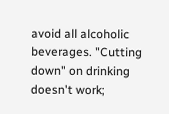avoid all alcoholic beverages. "Cutting down" on drinking doesn't work;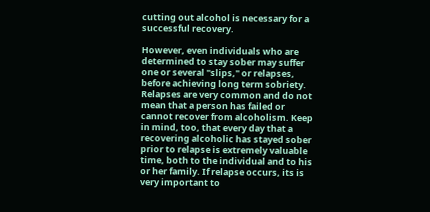cutting out alcohol is necessary for a successful recovery.

However, even individuals who are determined to stay sober may suffer one or several "slips," or relapses, before achieving long term sobriety. Relapses are very common and do not mean that a person has failed or cannot recover from alcoholism. Keep in mind, too, that every day that a recovering alcoholic has stayed sober prior to relapse is extremely valuable time, both to the individual and to his or her family. If relapse occurs, its is very important to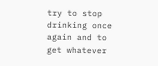try to stop drinking once again and to get whatever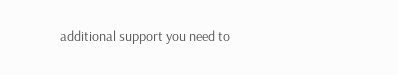additional support you need to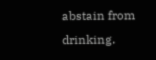abstain from drinking.